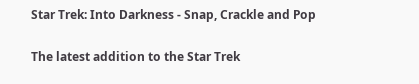Star Trek: Into Darkness - Snap, Crackle and Pop

The latest addition to the Star Trek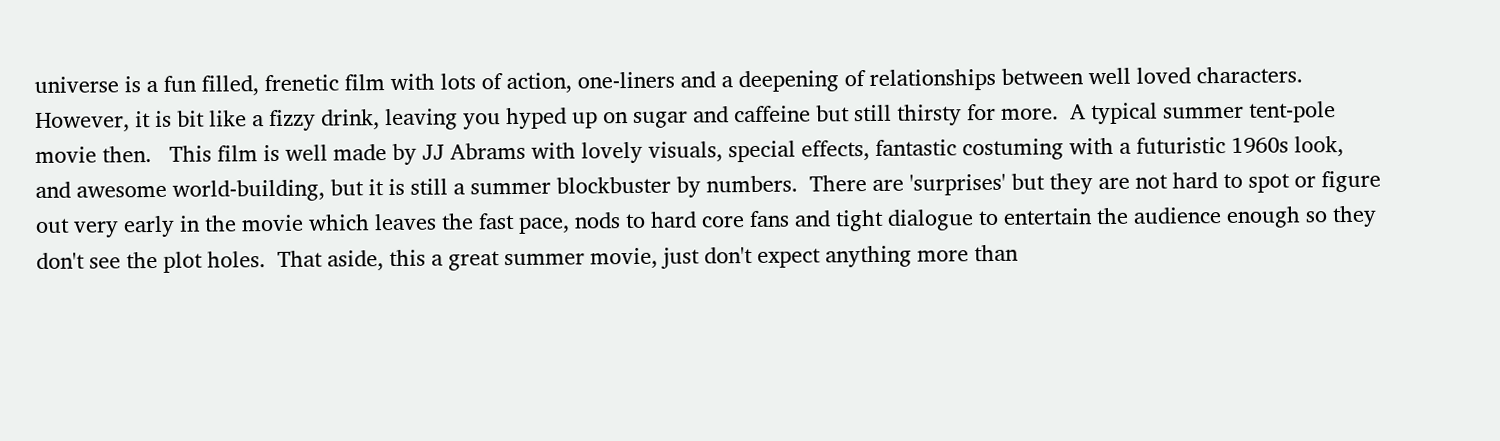universe is a fun filled, frenetic film with lots of action, one-liners and a deepening of relationships between well loved characters.  However, it is bit like a fizzy drink, leaving you hyped up on sugar and caffeine but still thirsty for more.  A typical summer tent-pole movie then.   This film is well made by JJ Abrams with lovely visuals, special effects, fantastic costuming with a futuristic 1960s look, and awesome world-building, but it is still a summer blockbuster by numbers.  There are 'surprises' but they are not hard to spot or figure out very early in the movie which leaves the fast pace, nods to hard core fans and tight dialogue to entertain the audience enough so they don't see the plot holes.  That aside, this a great summer movie, just don't expect anything more than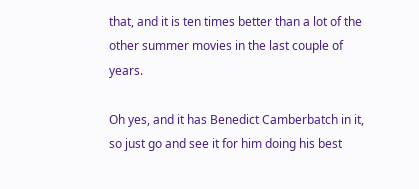that, and it is ten times better than a lot of the other summer movies in the last couple of years.

Oh yes, and it has Benedict Camberbatch in it, so just go and see it for him doing his best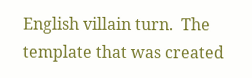English villain turn.  The template that was created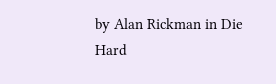by Alan Rickman in Die Hard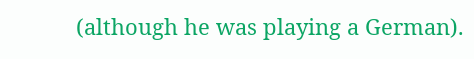(although he was playing a German).